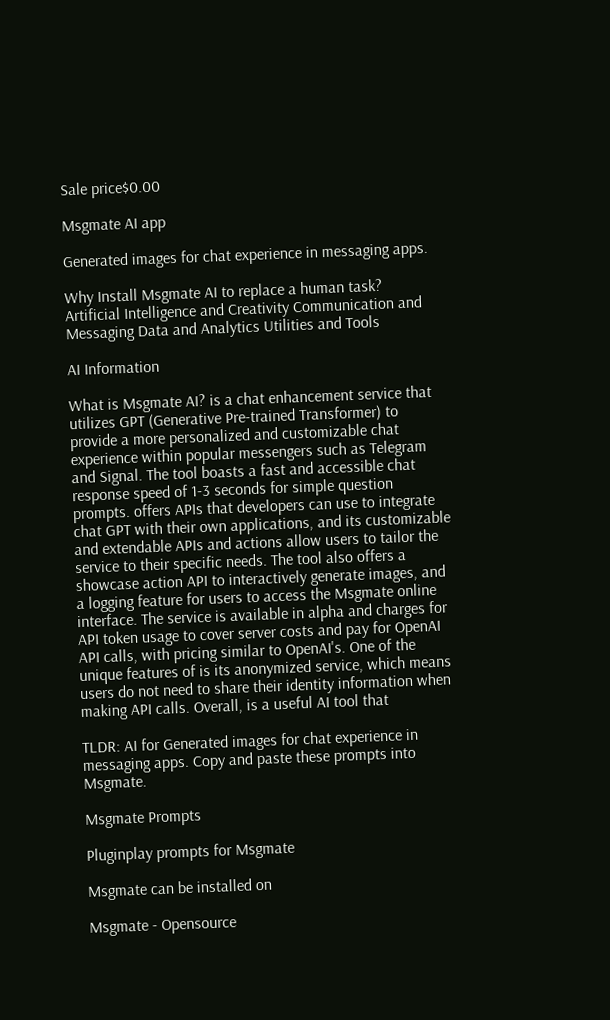Sale price$0.00

Msgmate AI app

Generated images for chat experience in messaging apps.

Why Install Msgmate AI to replace a human task?
Artificial Intelligence and Creativity Communication and Messaging Data and Analytics Utilities and Tools

AI Information

What is Msgmate AI? is a chat enhancement service that utilizes GPT (Generative Pre-trained Transformer) to provide a more personalized and customizable chat experience within popular messengers such as Telegram and Signal. The tool boasts a fast and accessible chat response speed of 1-3 seconds for simple question prompts. offers APIs that developers can use to integrate chat GPT with their own applications, and its customizable and extendable APIs and actions allow users to tailor the service to their specific needs. The tool also offers a showcase action API to interactively generate images, and a logging feature for users to access the Msgmate online interface. The service is available in alpha and charges for API token usage to cover server costs and pay for OpenAI API calls, with pricing similar to OpenAI's. One of the unique features of is its anonymized service, which means users do not need to share their identity information when making API calls. Overall, is a useful AI tool that

TLDR: AI for Generated images for chat experience in messaging apps. Copy and paste these prompts into Msgmate.

Msgmate Prompts

Pluginplay prompts for Msgmate

Msgmate can be installed on

Msgmate - Opensource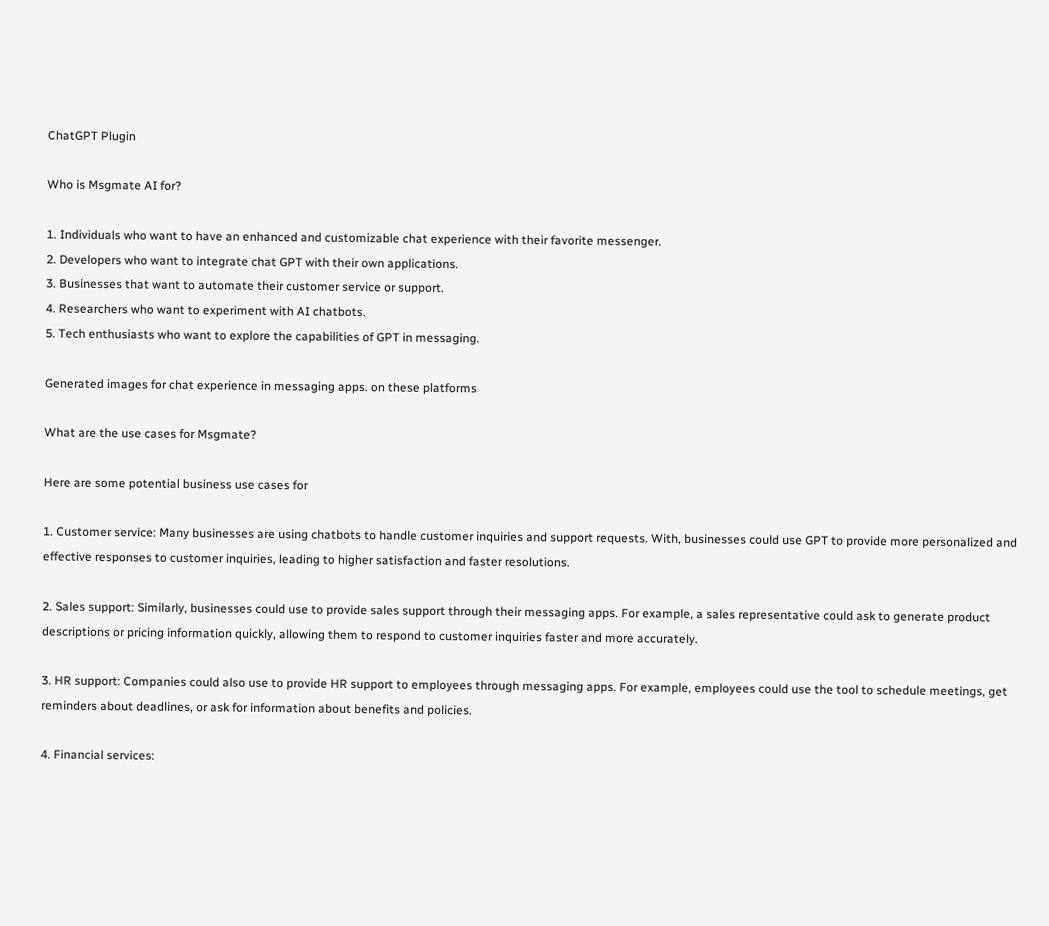ChatGPT Plugin

Who is Msgmate AI for?

1. Individuals who want to have an enhanced and customizable chat experience with their favorite messenger.
2. Developers who want to integrate chat GPT with their own applications.
3. Businesses that want to automate their customer service or support.
4. Researchers who want to experiment with AI chatbots.
5. Tech enthusiasts who want to explore the capabilities of GPT in messaging.

Generated images for chat experience in messaging apps. on these platforms

What are the use cases for Msgmate?

Here are some potential business use cases for

1. Customer service: Many businesses are using chatbots to handle customer inquiries and support requests. With, businesses could use GPT to provide more personalized and effective responses to customer inquiries, leading to higher satisfaction and faster resolutions.

2. Sales support: Similarly, businesses could use to provide sales support through their messaging apps. For example, a sales representative could ask to generate product descriptions or pricing information quickly, allowing them to respond to customer inquiries faster and more accurately.

3. HR support: Companies could also use to provide HR support to employees through messaging apps. For example, employees could use the tool to schedule meetings, get reminders about deadlines, or ask for information about benefits and policies.

4. Financial services: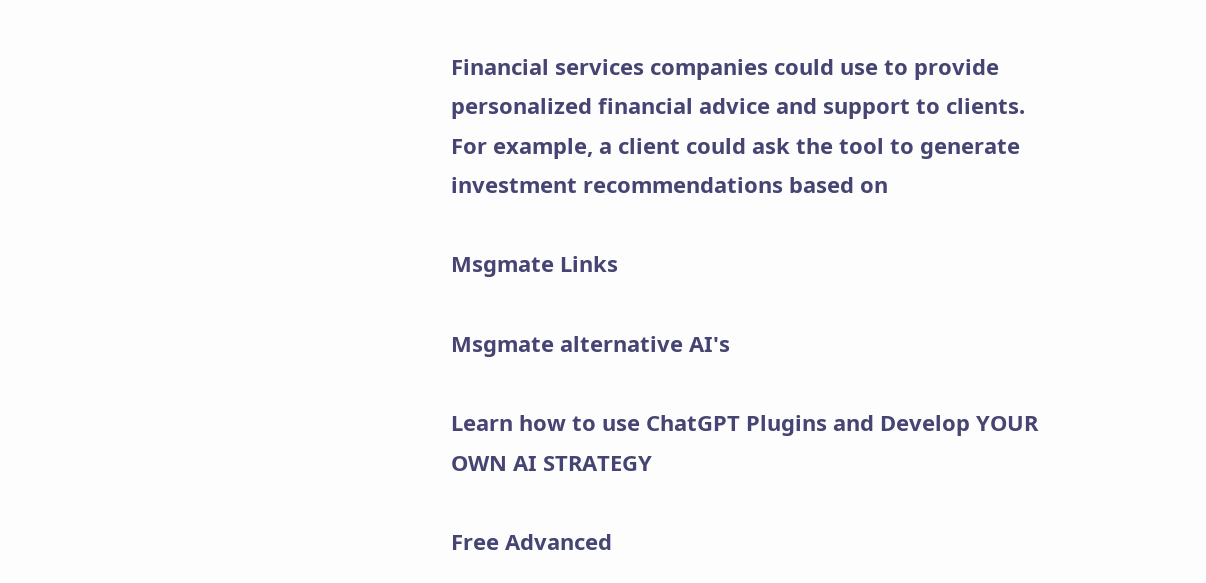Financial services companies could use to provide personalized financial advice and support to clients. For example, a client could ask the tool to generate investment recommendations based on

Msgmate Links

Msgmate alternative AI's

Learn how to use ChatGPT Plugins and Develop YOUR OWN AI STRATEGY

Free Advanced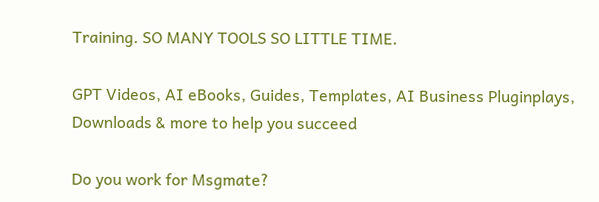Training. SO MANY TOOLS SO LITTLE TIME.

GPT Videos, AI eBooks, Guides, Templates, AI Business Pluginplays, Downloads & more to help you succeed

Do you work for Msgmate?